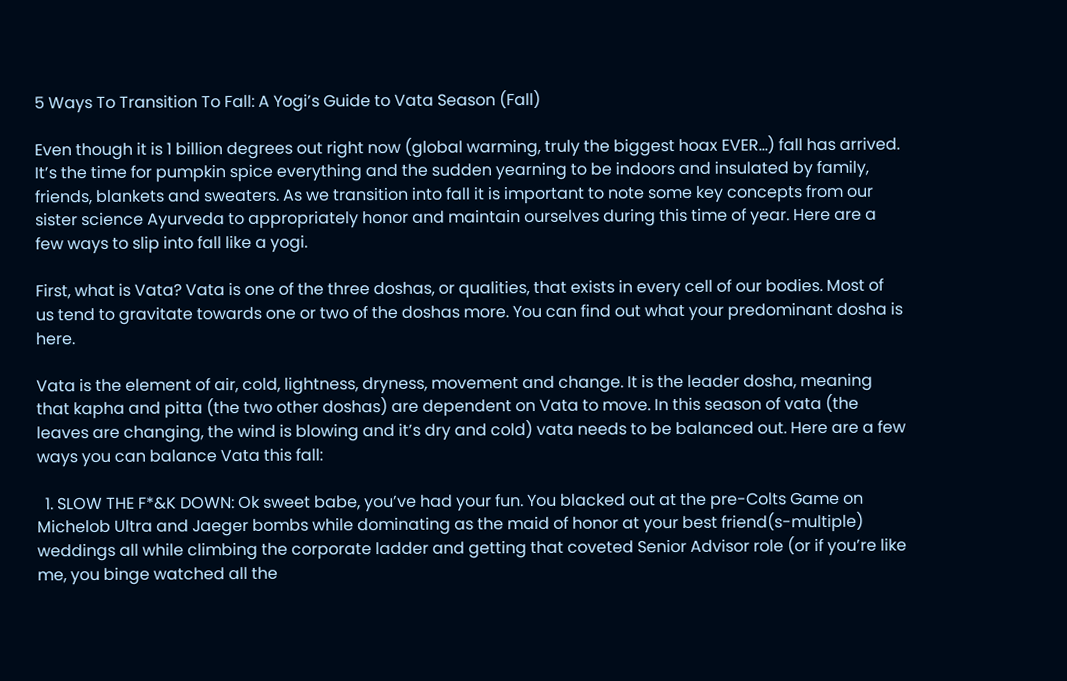5 Ways To Transition To Fall: A Yogi’s Guide to Vata Season (Fall)

Even though it is 1 billion degrees out right now (global warming, truly the biggest hoax EVER…) fall has arrived. It’s the time for pumpkin spice everything and the sudden yearning to be indoors and insulated by family, friends, blankets and sweaters. As we transition into fall it is important to note some key concepts from our sister science Ayurveda to appropriately honor and maintain ourselves during this time of year. Here are a few ways to slip into fall like a yogi.

First, what is Vata? Vata is one of the three doshas, or qualities, that exists in every cell of our bodies. Most of us tend to gravitate towards one or two of the doshas more. You can find out what your predominant dosha is here.

Vata is the element of air, cold, lightness, dryness, movement and change. It is the leader dosha, meaning that kapha and pitta (the two other doshas) are dependent on Vata to move. In this season of vata (the leaves are changing, the wind is blowing and it’s dry and cold) vata needs to be balanced out. Here are a few ways you can balance Vata this fall:

  1. SLOW THE F*&K DOWN: Ok sweet babe, you’ve had your fun. You blacked out at the pre-Colts Game on Michelob Ultra and Jaeger bombs while dominating as the maid of honor at your best friend(s-multiple) weddings all while climbing the corporate ladder and getting that coveted Senior Advisor role (or if you’re like me, you binge watched all the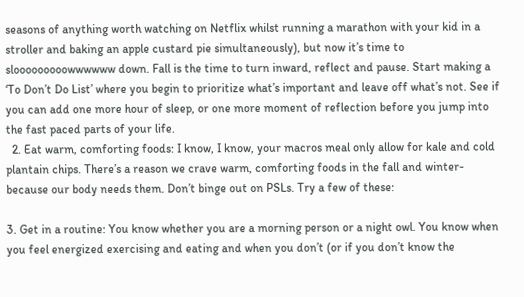seasons of anything worth watching on Netflix whilst running a marathon with your kid in a  stroller and baking an apple custard pie simultaneously), but now it’s time to slooooooooowwwwww down. Fall is the time to turn inward, reflect and pause. Start making a ‘To Don’t Do List’ where you begin to prioritize what’s important and leave off what’s not. See if you can add one more hour of sleep, or one more moment of reflection before you jump into the fast paced parts of your life.
  2. Eat warm, comforting foods: I know, I know, your macros meal only allow for kale and cold plantain chips. There’s a reason we crave warm, comforting foods in the fall and winter- because our body needs them. Don’t binge out on PSLs. Try a few of these:

3. Get in a routine: You know whether you are a morning person or a night owl. You know when you feel energized exercising and eating and when you don’t (or if you don’t know the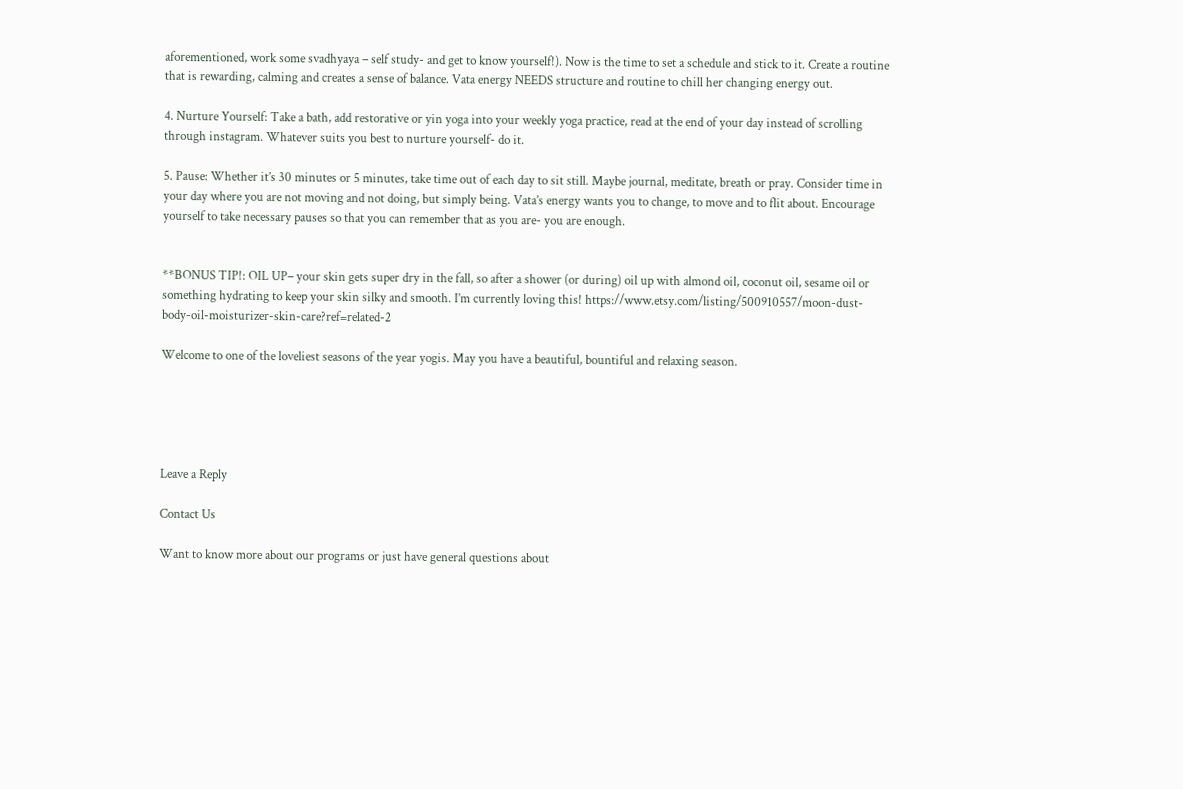aforementioned, work some svadhyaya – self study- and get to know yourself!). Now is the time to set a schedule and stick to it. Create a routine that is rewarding, calming and creates a sense of balance. Vata energy NEEDS structure and routine to chill her changing energy out.

4. Nurture Yourself: Take a bath, add restorative or yin yoga into your weekly yoga practice, read at the end of your day instead of scrolling through instagram. Whatever suits you best to nurture yourself- do it.

5. Pause: Whether it’s 30 minutes or 5 minutes, take time out of each day to sit still. Maybe journal, meditate, breath or pray. Consider time in your day where you are not moving and not doing, but simply being. Vata’s energy wants you to change, to move and to flit about. Encourage yourself to take necessary pauses so that you can remember that as you are- you are enough.


**BONUS TIP!: OIL UP– your skin gets super dry in the fall, so after a shower (or during) oil up with almond oil, coconut oil, sesame oil or something hydrating to keep your skin silky and smooth. I’m currently loving this! https://www.etsy.com/listing/500910557/moon-dust-body-oil-moisturizer-skin-care?ref=related-2

Welcome to one of the loveliest seasons of the year yogis. May you have a beautiful, bountiful and relaxing season.





Leave a Reply

Contact Us

Want to know more about our programs or just have general questions about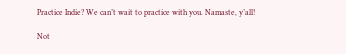Practice Indie? We can’t wait to practice with you. Namaste, y’all!

Not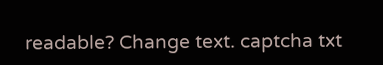readable? Change text. captcha txt